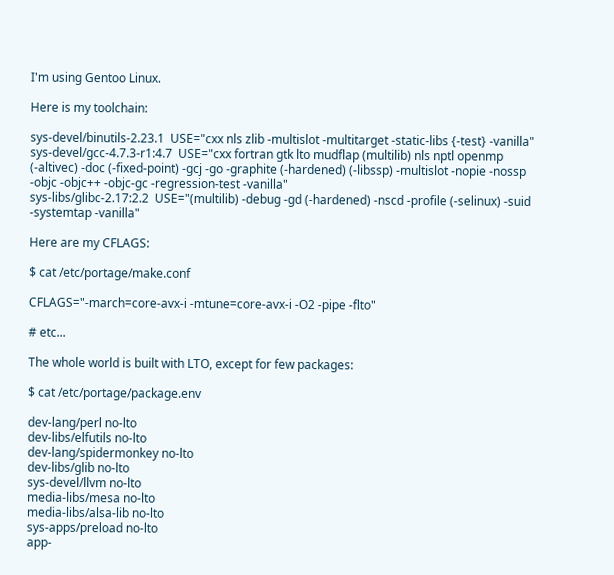I'm using Gentoo Linux.

Here is my toolchain:

sys-devel/binutils-2.23.1  USE="cxx nls zlib -multislot -multitarget -static-libs {-test} -vanilla"
sys-devel/gcc-4.7.3-r1:4.7  USE="cxx fortran gtk lto mudflap (multilib) nls nptl openmp (-altivec) -doc (-fixed-point) -gcj -go -graphite (-hardened) (-libssp) -multislot -nopie -nossp -objc -objc++ -objc-gc -regression-test -vanilla"
sys-libs/glibc-2.17:2.2  USE="(multilib) -debug -gd (-hardened) -nscd -profile (-selinux) -suid -systemtap -vanilla"

Here are my CFLAGS:

$ cat /etc/portage/make.conf

CFLAGS="-march=core-avx-i -mtune=core-avx-i -O2 -pipe -flto"

# etc...

The whole world is built with LTO, except for few packages:

$ cat /etc/portage/package.env

dev-lang/perl no-lto
dev-libs/elfutils no-lto
dev-lang/spidermonkey no-lto
dev-libs/glib no-lto
sys-devel/llvm no-lto
media-libs/mesa no-lto
media-libs/alsa-lib no-lto
sys-apps/preload no-lto
app-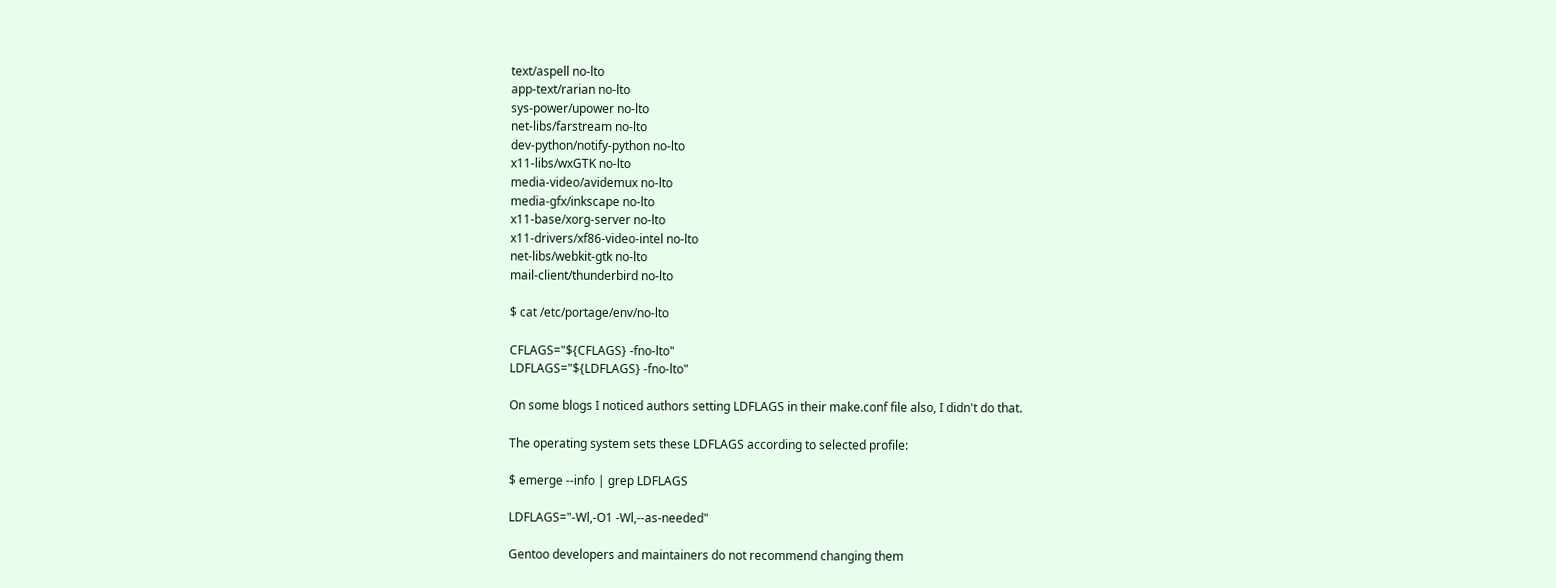text/aspell no-lto
app-text/rarian no-lto
sys-power/upower no-lto
net-libs/farstream no-lto
dev-python/notify-python no-lto
x11-libs/wxGTK no-lto
media-video/avidemux no-lto
media-gfx/inkscape no-lto
x11-base/xorg-server no-lto
x11-drivers/xf86-video-intel no-lto
net-libs/webkit-gtk no-lto
mail-client/thunderbird no-lto

$ cat /etc/portage/env/no-lto

CFLAGS="${CFLAGS} -fno-lto"
LDFLAGS="${LDFLAGS} -fno-lto"

On some blogs I noticed authors setting LDFLAGS in their make.conf file also, I didn't do that.

The operating system sets these LDFLAGS according to selected profile:

$ emerge --info | grep LDFLAGS

LDFLAGS="-Wl,-O1 -Wl,--as-needed"

Gentoo developers and maintainers do not recommend changing them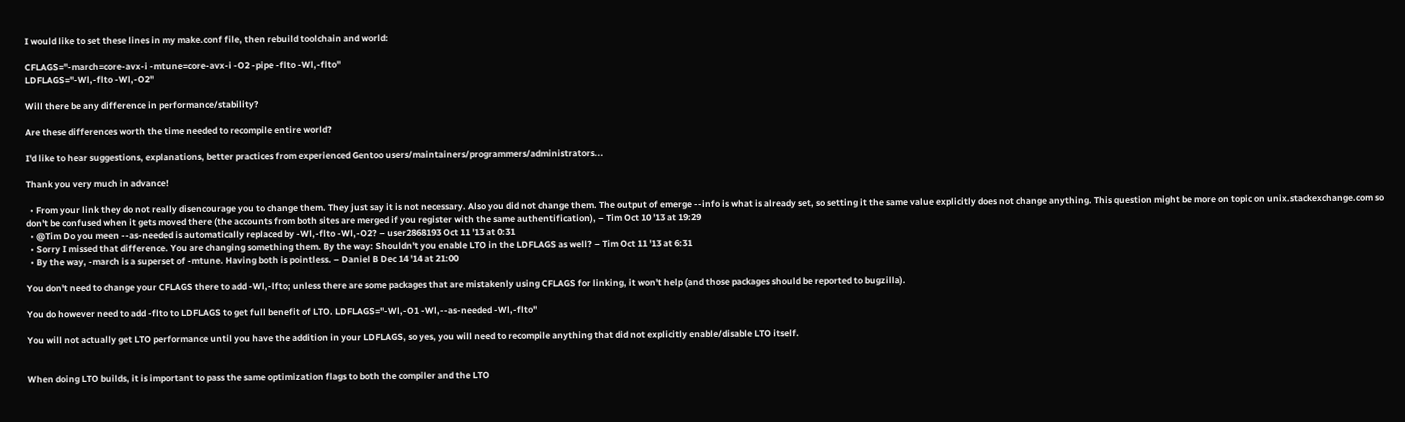I would like to set these lines in my make.conf file, then rebuild toolchain and world:

CFLAGS="-march=core-avx-i -mtune=core-avx-i -O2 -pipe -flto -Wl,-flto"
LDFLAGS="-Wl,-flto -Wl,-O2"

Will there be any difference in performance/stability?

Are these differences worth the time needed to recompile entire world?

I'd like to hear suggestions, explanations, better practices from experienced Gentoo users/maintainers/programmers/administrators...

Thank you very much in advance!

  • From your link they do not really disencourage you to change them. They just say it is not necessary. Also you did not change them. The output of emerge --info is what is already set, so setting it the same value explicitly does not change anything. This question might be more on topic on unix.stackexchange.com so don't be confused when it gets moved there (the accounts from both sites are merged if you register with the same authentification), – Tim Oct 10 '13 at 19:29
  • @Tim Do you meen --as-needed is automatically replaced by -Wl,-flto -Wl,-O2? – user2868193 Oct 11 '13 at 0:31
  • Sorry I missed that difference. You are changing something them. By the way: Shouldn't you enable LTO in the LDFLAGS as well? – Tim Oct 11 '13 at 6:31
  • By the way, -march is a superset of -mtune. Having both is pointless. – Daniel B Dec 14 '14 at 21:00

You don't need to change your CFLAGS there to add -Wl,-lfto; unless there are some packages that are mistakenly using CFLAGS for linking, it won't help (and those packages should be reported to bugzilla).

You do however need to add -flto to LDFLAGS to get full benefit of LTO. LDFLAGS="-Wl,-O1 -Wl,--as-needed -Wl,-flto"

You will not actually get LTO performance until you have the addition in your LDFLAGS, so yes, you will need to recompile anything that did not explicitly enable/disable LTO itself.


When doing LTO builds, it is important to pass the same optimization flags to both the compiler and the LTO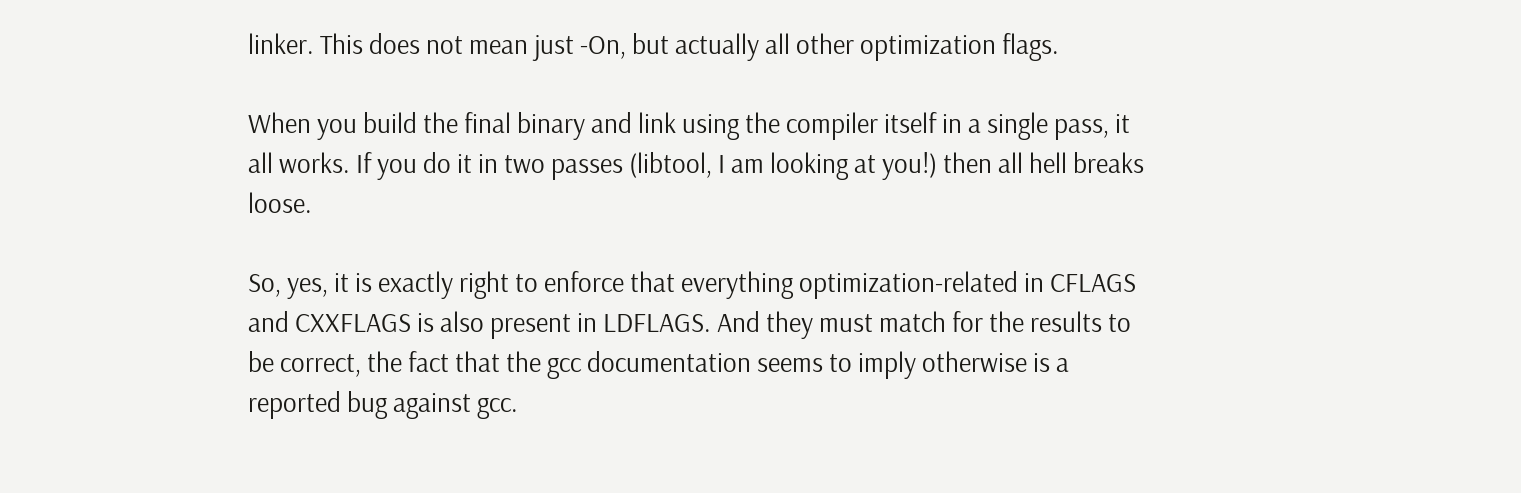linker. This does not mean just -On, but actually all other optimization flags.

When you build the final binary and link using the compiler itself in a single pass, it all works. If you do it in two passes (libtool, I am looking at you!) then all hell breaks loose.

So, yes, it is exactly right to enforce that everything optimization-related in CFLAGS and CXXFLAGS is also present in LDFLAGS. And they must match for the results to be correct, the fact that the gcc documentation seems to imply otherwise is a reported bug against gcc.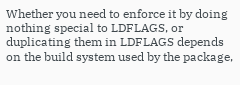Whether you need to enforce it by doing nothing special to LDFLAGS, or duplicating them in LDFLAGS depends on the build system used by the package,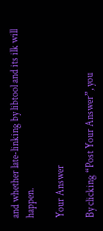and whether late-linking by libtool and its ilk will happen.

Your Answer

By clicking “Post Your Answer”, you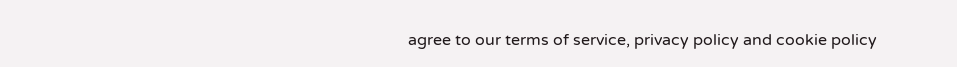agree to our terms of service, privacy policy and cookie policy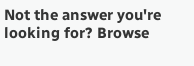Not the answer you're looking for? Browse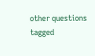other questions tagged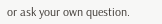or ask your own question.